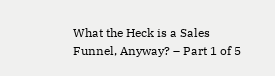What the Heck is a Sales Funnel, Anyway? – Part 1 of 5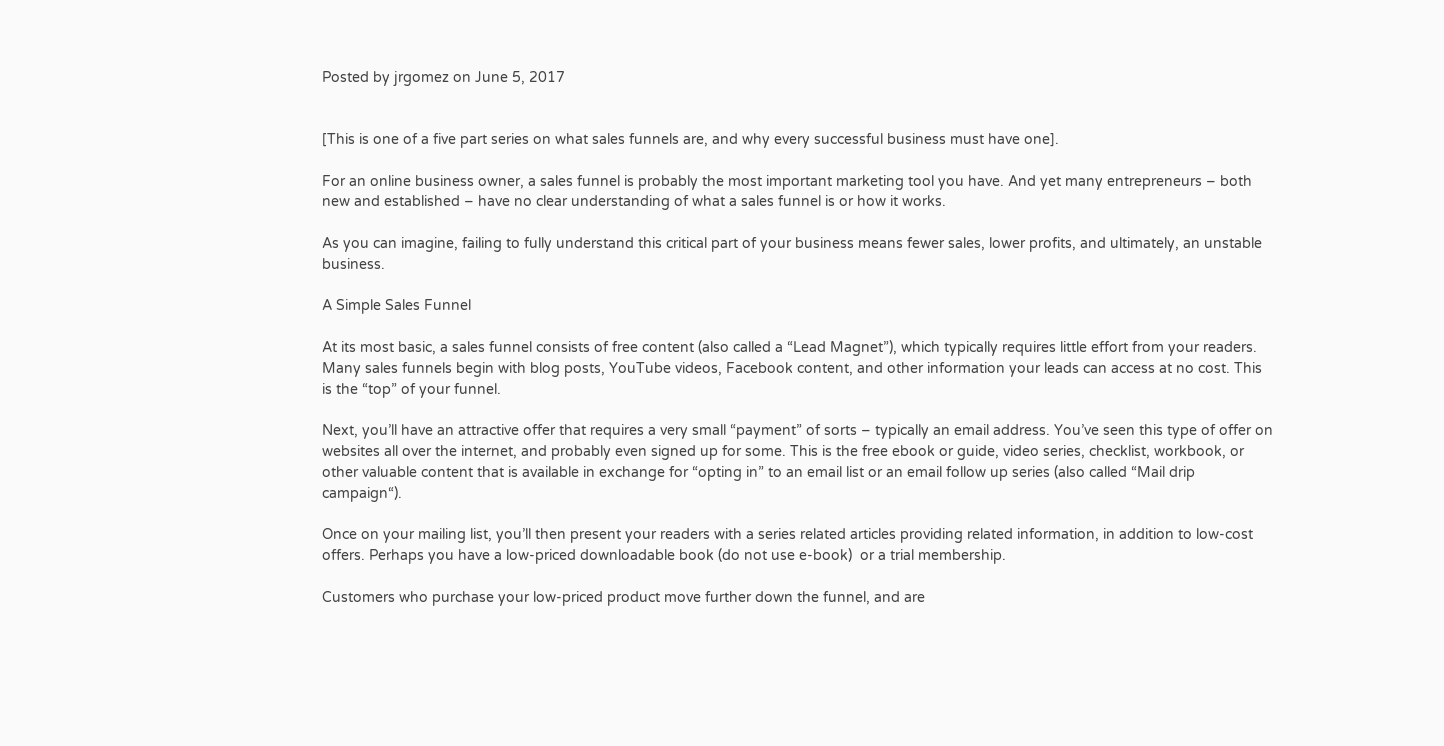Posted by jrgomez on June 5, 2017


[This is one of a five part series on what sales funnels are, and why every successful business must have one].

For an online business owner, a sales funnel is probably the most important marketing tool you have. And yet many entrepreneurs – both new and established – have no clear understanding of what a sales funnel is or how it works.

As you can imagine, failing to fully understand this critical part of your business means fewer sales, lower profits, and ultimately, an unstable business.

A Simple Sales Funnel

At its most basic, a sales funnel consists of free content (also called a “Lead Magnet”), which typically requires little effort from your readers. Many sales funnels begin with blog posts, YouTube videos, Facebook content, and other information your leads can access at no cost. This is the “top” of your funnel.

Next, you’ll have an attractive offer that requires a very small “payment” of sorts – typically an email address. You’ve seen this type of offer on websites all over the internet, and probably even signed up for some. This is the free ebook or guide, video series, checklist, workbook, or other valuable content that is available in exchange for “opting in” to an email list or an email follow up series (also called “Mail drip campaign“).

Once on your mailing list, you’ll then present your readers with a series related articles providing related information, in addition to low-cost offers. Perhaps you have a low-priced downloadable book (do not use e-book)  or a trial membership.

Customers who purchase your low-priced product move further down the funnel, and are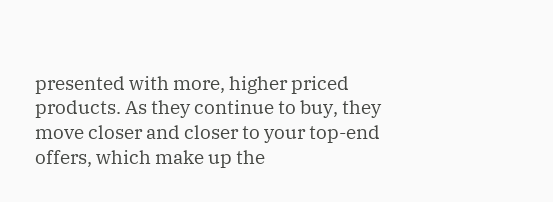presented with more, higher priced products. As they continue to buy, they move closer and closer to your top-end offers, which make up the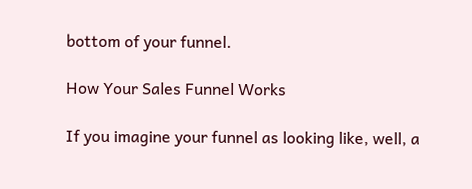bottom of your funnel.

How Your Sales Funnel Works

If you imagine your funnel as looking like, well, a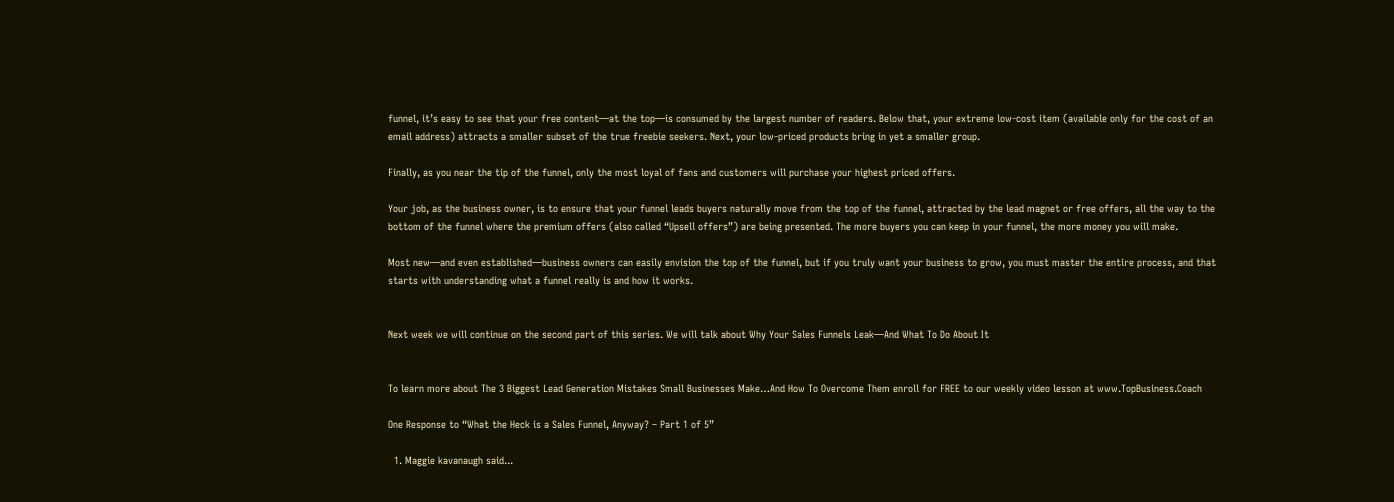funnel, it’s easy to see that your free content—at the top—is consumed by the largest number of readers. Below that, your extreme low-cost item (available only for the cost of an email address) attracts a smaller subset of the true freebie seekers. Next, your low-priced products bring in yet a smaller group.

Finally, as you near the tip of the funnel, only the most loyal of fans and customers will purchase your highest priced offers.

Your job, as the business owner, is to ensure that your funnel leads buyers naturally move from the top of the funnel, attracted by the lead magnet or free offers, all the way to the bottom of the funnel where the premium offers (also called “Upsell offers”) are being presented. The more buyers you can keep in your funnel, the more money you will make.

Most new—and even established—business owners can easily envision the top of the funnel, but if you truly want your business to grow, you must master the entire process, and that starts with understanding what a funnel really is and how it works.


Next week we will continue on the second part of this series. We will talk about Why Your Sales Funnels Leak—And What To Do About It


To learn more about The 3 Biggest Lead Generation Mistakes Small Businesses Make…And How To Overcome Them enroll for FREE to our weekly video lesson at www.TopBusiness.Coach

One Response to “What the Heck is a Sales Funnel, Anyway? – Part 1 of 5”

  1. Maggie kavanaugh said...